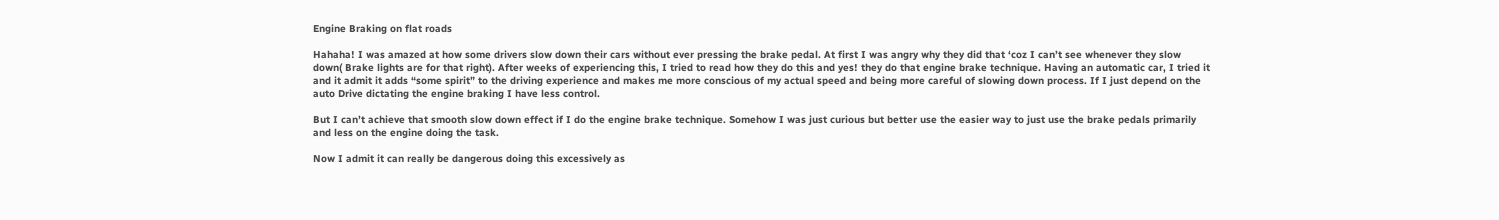Engine Braking on flat roads

Hahaha! I was amazed at how some drivers slow down their cars without ever pressing the brake pedal. At first I was angry why they did that ‘coz I can’t see whenever they slow down( Brake lights are for that right). After weeks of experiencing this, I tried to read how they do this and yes! they do that engine brake technique. Having an automatic car, I tried it and it admit it adds “some spirit” to the driving experience and makes me more conscious of my actual speed and being more careful of slowing down process. If I just depend on the auto Drive dictating the engine braking I have less control.

But I can’t achieve that smooth slow down effect if I do the engine brake technique. Somehow I was just curious but better use the easier way to just use the brake pedals primarily and less on the engine doing the task.

Now I admit it can really be dangerous doing this excessively as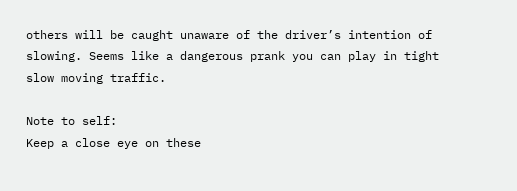others will be caught unaware of the driver’s intention of slowing. Seems like a dangerous prank you can play in tight slow moving traffic.

Note to self:
Keep a close eye on these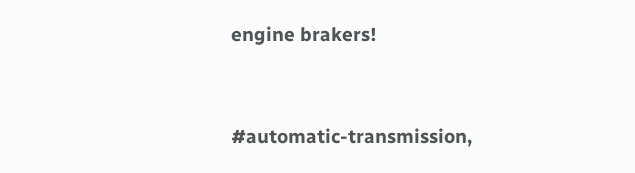engine brakers!


#automatic-transmission,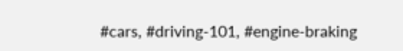#cars, #driving-101, #engine-braking